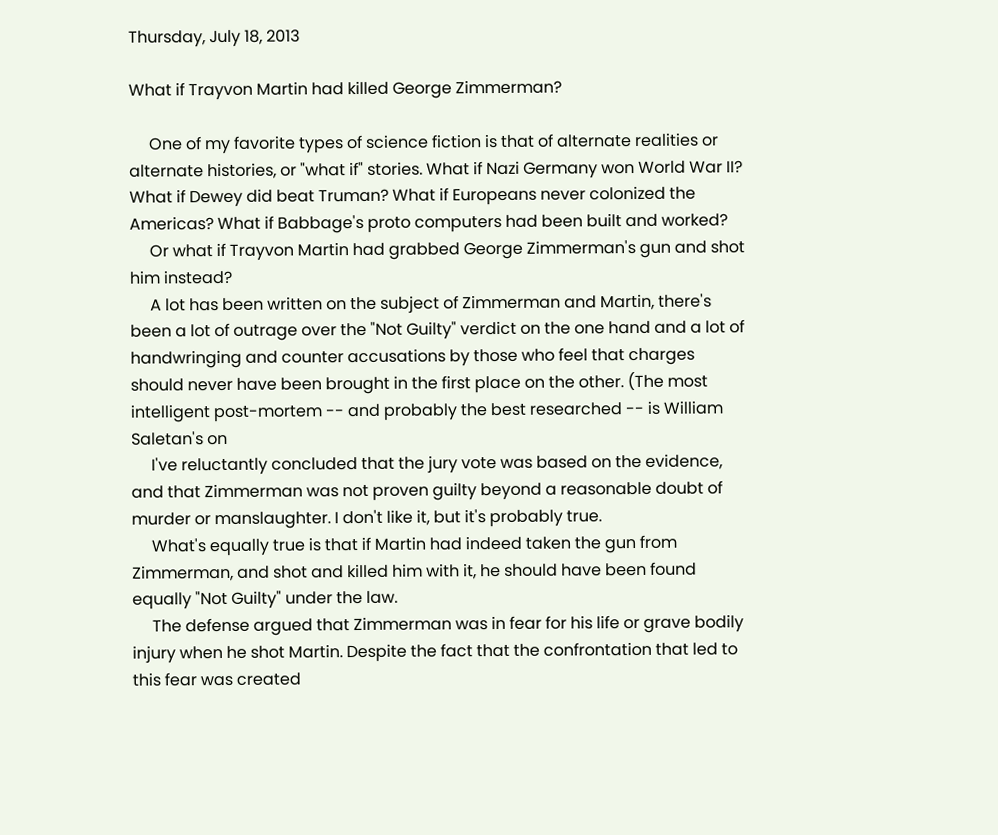Thursday, July 18, 2013

What if Trayvon Martin had killed George Zimmerman?

     One of my favorite types of science fiction is that of alternate realities or alternate histories, or "what if" stories. What if Nazi Germany won World War II? What if Dewey did beat Truman? What if Europeans never colonized the Americas? What if Babbage's proto computers had been built and worked?
     Or what if Trayvon Martin had grabbed George Zimmerman's gun and shot him instead?
     A lot has been written on the subject of Zimmerman and Martin, there's been a lot of outrage over the "Not Guilty" verdict on the one hand and a lot of handwringing and counter accusations by those who feel that charges should never have been brought in the first place on the other. (The most intelligent post-mortem -- and probably the best researched -- is William Saletan's on
     I've reluctantly concluded that the jury vote was based on the evidence, and that Zimmerman was not proven guilty beyond a reasonable doubt of murder or manslaughter. I don't like it, but it's probably true.
     What's equally true is that if Martin had indeed taken the gun from Zimmerman, and shot and killed him with it, he should have been found equally "Not Guilty" under the law.
     The defense argued that Zimmerman was in fear for his life or grave bodily injury when he shot Martin. Despite the fact that the confrontation that led to this fear was created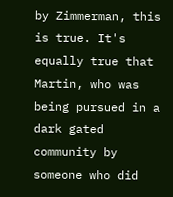by Zimmerman, this is true. It's equally true that Martin, who was being pursued in a dark gated community by someone who did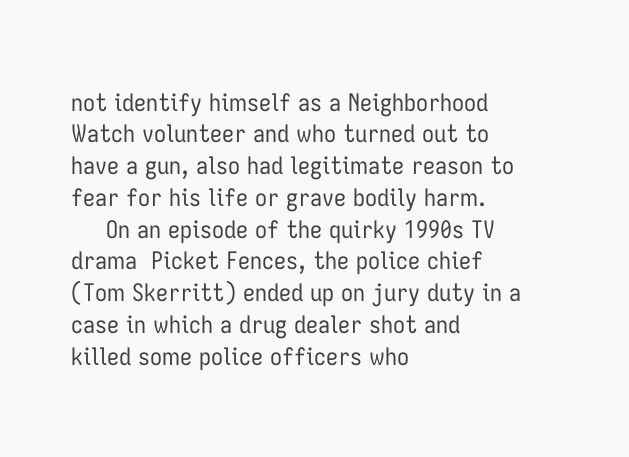not identify himself as a Neighborhood Watch volunteer and who turned out to have a gun, also had legitimate reason to fear for his life or grave bodily harm.
     On an episode of the quirky 1990s TV drama  Picket Fences, the police chief (Tom Skerritt) ended up on jury duty in a case in which a drug dealer shot and killed some police officers who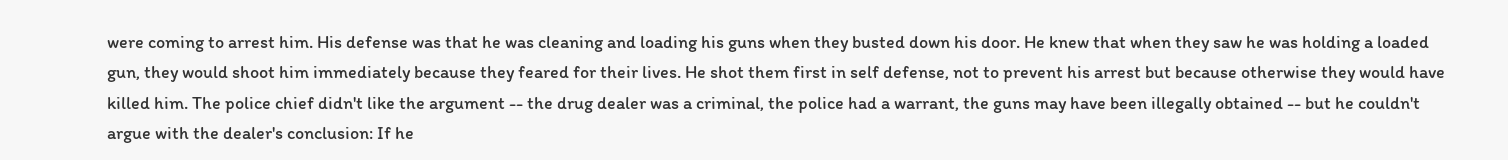were coming to arrest him. His defense was that he was cleaning and loading his guns when they busted down his door. He knew that when they saw he was holding a loaded gun, they would shoot him immediately because they feared for their lives. He shot them first in self defense, not to prevent his arrest but because otherwise they would have killed him. The police chief didn't like the argument -- the drug dealer was a criminal, the police had a warrant, the guns may have been illegally obtained -- but he couldn't argue with the dealer's conclusion: If he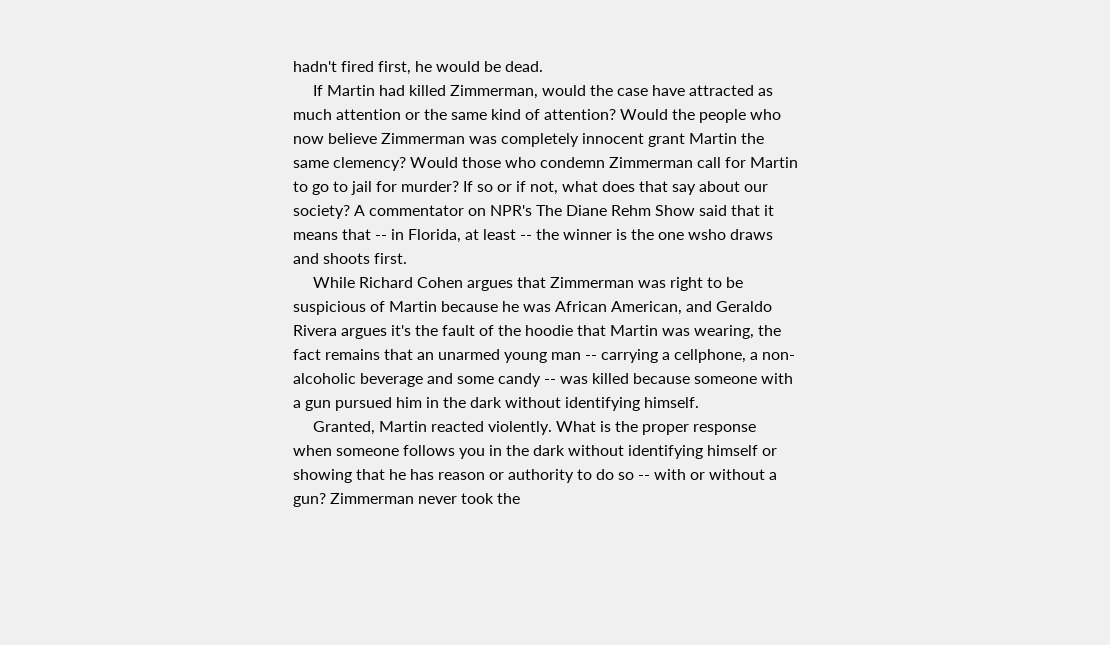hadn't fired first, he would be dead.
     If Martin had killed Zimmerman, would the case have attracted as much attention or the same kind of attention? Would the people who now believe Zimmerman was completely innocent grant Martin the same clemency? Would those who condemn Zimmerman call for Martin to go to jail for murder? If so or if not, what does that say about our society? A commentator on NPR's The Diane Rehm Show said that it means that -- in Florida, at least -- the winner is the one wsho draws and shoots first.
     While Richard Cohen argues that Zimmerman was right to be suspicious of Martin because he was African American, and Geraldo Rivera argues it's the fault of the hoodie that Martin was wearing, the fact remains that an unarmed young man -- carrying a cellphone, a non-alcoholic beverage and some candy -- was killed because someone with a gun pursued him in the dark without identifying himself.
     Granted, Martin reacted violently. What is the proper response when someone follows you in the dark without identifying himself or showing that he has reason or authority to do so -- with or without a gun? Zimmerman never took the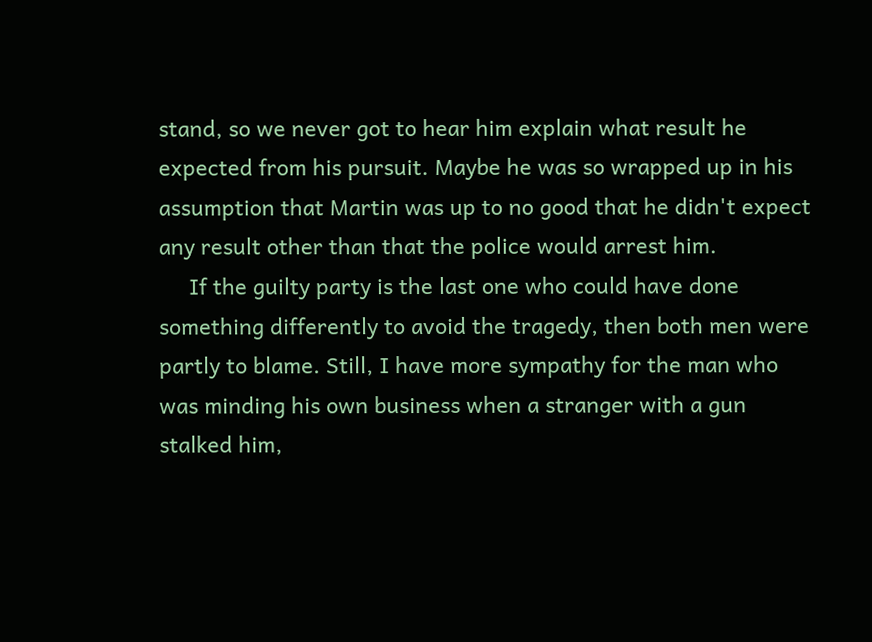stand, so we never got to hear him explain what result he expected from his pursuit. Maybe he was so wrapped up in his assumption that Martin was up to no good that he didn't expect any result other than that the police would arrest him.
     If the guilty party is the last one who could have done something differently to avoid the tragedy, then both men were partly to blame. Still, I have more sympathy for the man who was minding his own business when a stranger with a gun stalked him,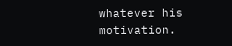whatever his motivation.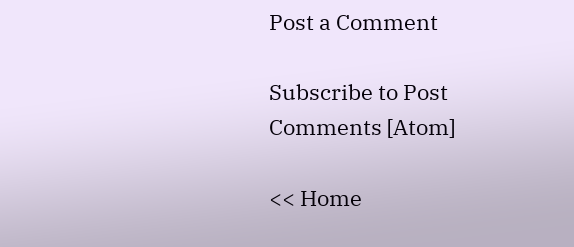Post a Comment

Subscribe to Post Comments [Atom]

<< Home